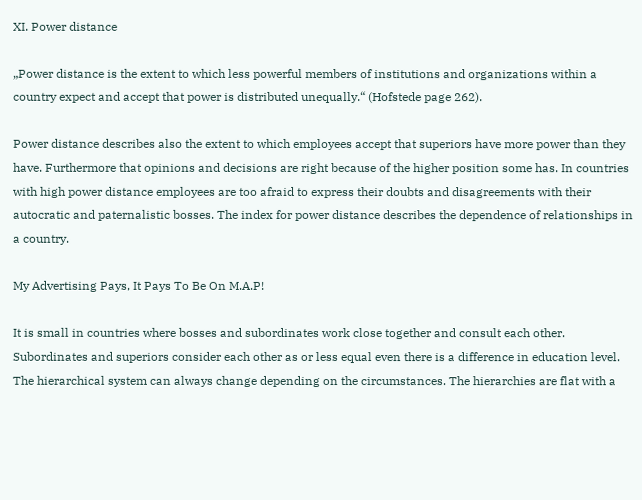XI. Power distance

„Power distance is the extent to which less powerful members of institutions and organizations within a country expect and accept that power is distributed unequally.“ (Hofstede page 262).

Power distance describes also the extent to which employees accept that superiors have more power than they have. Furthermore that opinions and decisions are right because of the higher position some has. In countries with high power distance employees are too afraid to express their doubts and disagreements with their autocratic and paternalistic bosses. The index for power distance describes the dependence of relationships in a country.

My Advertising Pays, It Pays To Be On M.A.P!

It is small in countries where bosses and subordinates work close together and consult each other. Subordinates and superiors consider each other as or less equal even there is a difference in education level. The hierarchical system can always change depending on the circumstances. The hierarchies are flat with a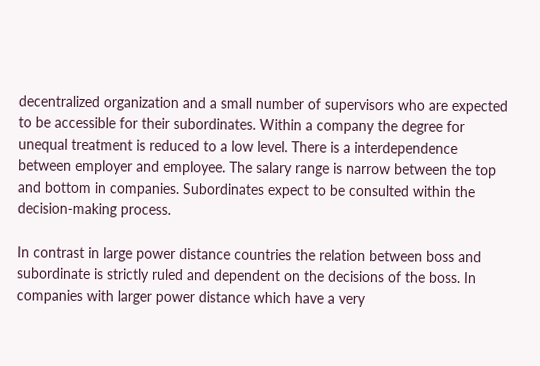decentralized organization and a small number of supervisors who are expected to be accessible for their subordinates. Within a company the degree for unequal treatment is reduced to a low level. There is a interdependence between employer and employee. The salary range is narrow between the top and bottom in companies. Subordinates expect to be consulted within the decision-making process.

In contrast in large power distance countries the relation between boss and subordinate is strictly ruled and dependent on the decisions of the boss. In companies with larger power distance which have a very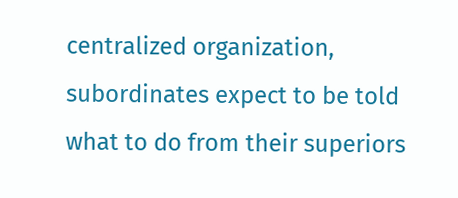centralized organization, subordinates expect to be told what to do from their superiors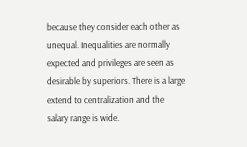because they consider each other as unequal. Inequalities are normally expected and privileges are seen as desirable by superiors. There is a large extend to centralization and the salary range is wide.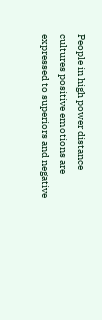People in high power distance cultures positive emotions are expressed to superiors and negative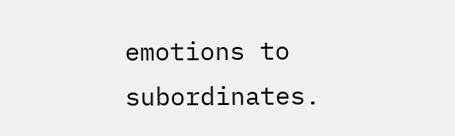emotions to subordinates.